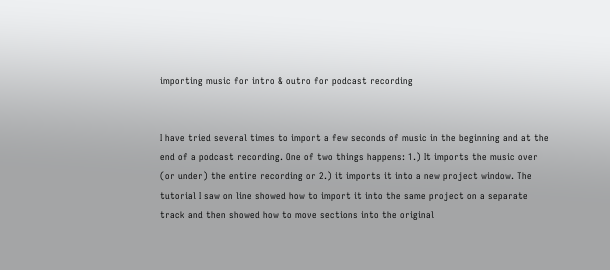importing music for intro & outro for podcast recording


I have tried several times to import a few seconds of music in the beginning and at the end of a podcast recording. One of two things happens: 1.) It imports the music over (or under) the entire recording or 2.) it imports it into a new project window. The tutorial I saw on line showed how to import it into the same project on a separate track and then showed how to move sections into the original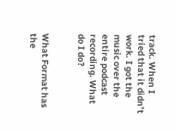track. When I tried that it didn’t work. I got the music over the entire podcast recording. What do I do?


What Format has the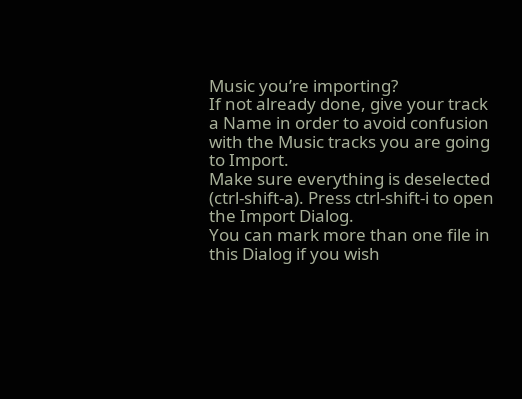Music you’re importing?
If not already done, give your track a Name in order to avoid confusion with the Music tracks you are going to Import.
Make sure everything is deselected (ctrl-shift-a). Press ctrl-shift-i to open the Import Dialog.
You can mark more than one file in this Dialog if you wish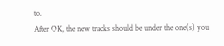to.
After OK, the new tracks should be under the one(s) you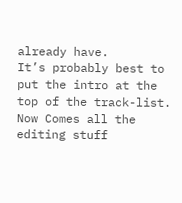already have.
It’s probably best to put the intro at the top of the track-list.
Now Comes all the editing stuff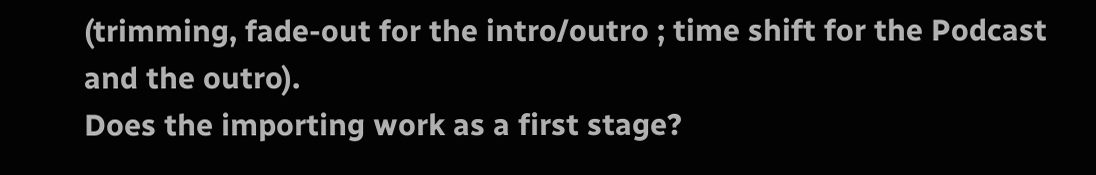(trimming, fade-out for the intro/outro ; time shift for the Podcast and the outro).
Does the importing work as a first stage?